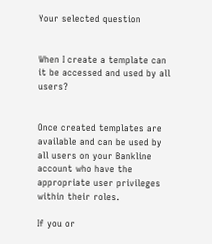Your selected question


When I create a template can it be accessed and used by all users?


Once created templates are available and can be used by all users on your Bankline account who have the appropriate user privileges within their roles.

If you or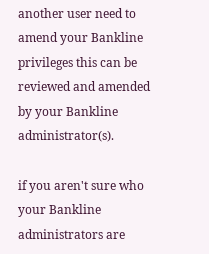another user need to amend your Bankline privileges this can be reviewed and amended by your Bankline administrator(s).

if you aren't sure who your Bankline administrators are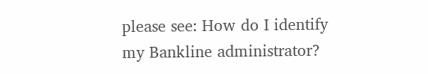please see: How do I identify my Bankline administrator?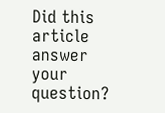Did this article answer your question?